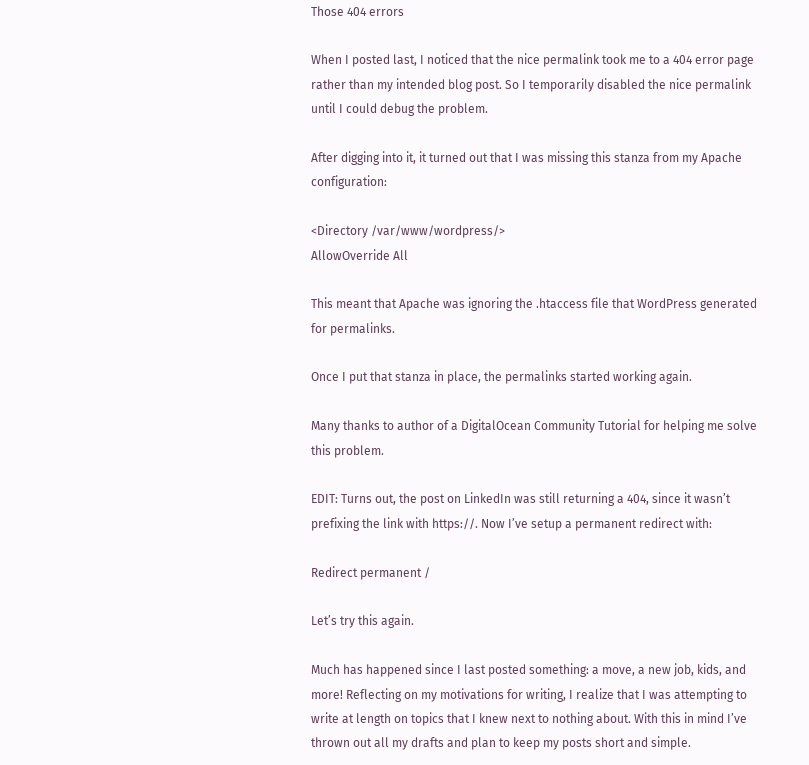Those 404 errors

When I posted last, I noticed that the nice permalink took me to a 404 error page rather than my intended blog post. So I temporarily disabled the nice permalink until I could debug the problem.

After digging into it, it turned out that I was missing this stanza from my Apache configuration:

<Directory /var/www/wordpress/>
AllowOverride All

This meant that Apache was ignoring the .htaccess file that WordPress generated for permalinks.

Once I put that stanza in place, the permalinks started working again.

Many thanks to author of a DigitalOcean Community Tutorial for helping me solve this problem.

EDIT: Turns out, the post on LinkedIn was still returning a 404, since it wasn’t prefixing the link with https://. Now I’ve setup a permanent redirect with:

Redirect permanent /

Let’s try this again.

Much has happened since I last posted something: a move, a new job, kids, and more! Reflecting on my motivations for writing, I realize that I was attempting to write at length on topics that I knew next to nothing about. With this in mind I’ve thrown out all my drafts and plan to keep my posts short and simple.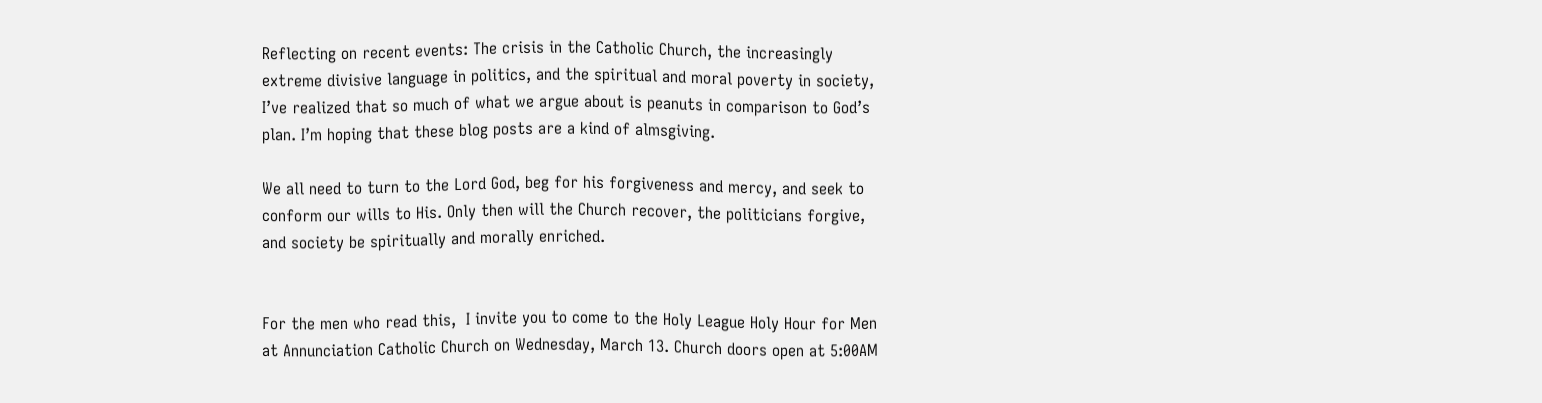Reflecting on recent events: The crisis in the Catholic Church, the increasingly extreme divisive language in politics, and the spiritual and moral poverty in society, I’ve realized that so much of what we argue about is peanuts in comparison to God’s plan. I’m hoping that these blog posts are a kind of almsgiving.

We all need to turn to the Lord God, beg for his forgiveness and mercy, and seek to conform our wills to His. Only then will the Church recover, the politicians forgive, and society be spiritually and morally enriched.


For the men who read this,  I invite you to come to the Holy League Holy Hour for Men at Annunciation Catholic Church on Wednesday, March 13. Church doors open at 5:00AM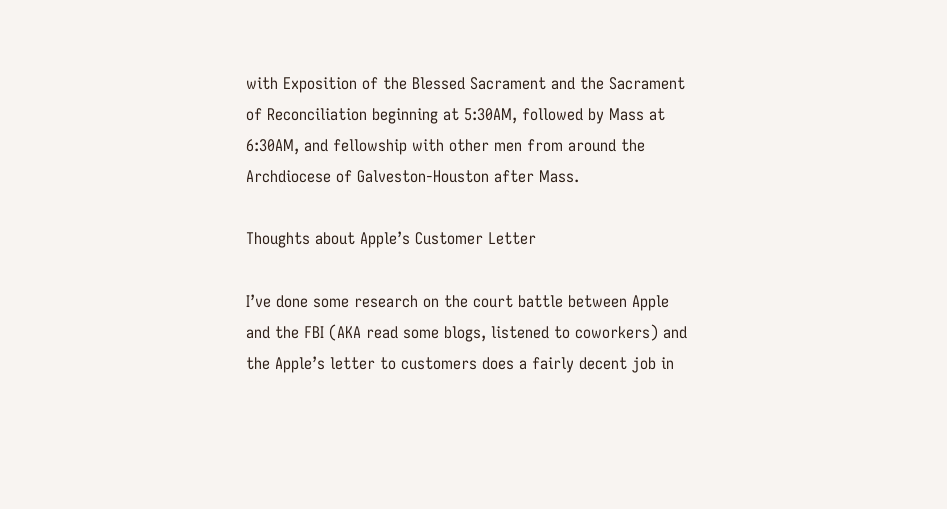with Exposition of the Blessed Sacrament and the Sacrament of Reconciliation beginning at 5:30AM, followed by Mass at 6:30AM, and fellowship with other men from around the Archdiocese of Galveston-Houston after Mass.

Thoughts about Apple’s Customer Letter

I’ve done some research on the court battle between Apple and the FBI (AKA read some blogs, listened to coworkers) and the Apple’s letter to customers does a fairly decent job in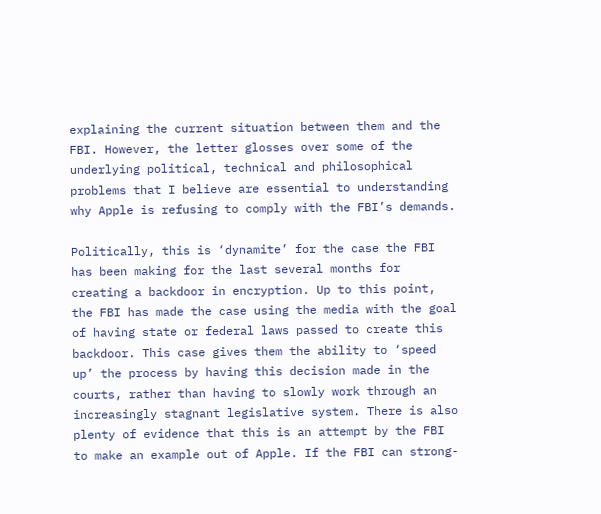explaining the current situation between them and the FBI. However, the letter glosses over some of the underlying political, technical and philosophical problems that I believe are essential to understanding why Apple is refusing to comply with the FBI’s demands.

Politically, this is ‘dynamite’ for the case the FBI has been making for the last several months for creating a backdoor in encryption. Up to this point, the FBI has made the case using the media with the goal of having state or federal laws passed to create this backdoor. This case gives them the ability to ‘speed up’ the process by having this decision made in the courts, rather than having to slowly work through an increasingly stagnant legislative system. There is also plenty of evidence that this is an attempt by the FBI to make an example out of Apple. If the FBI can strong-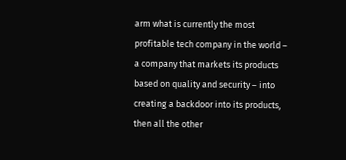arm what is currently the most profitable tech company in the world – a company that markets its products based on quality and security – into creating a backdoor into its products, then all the other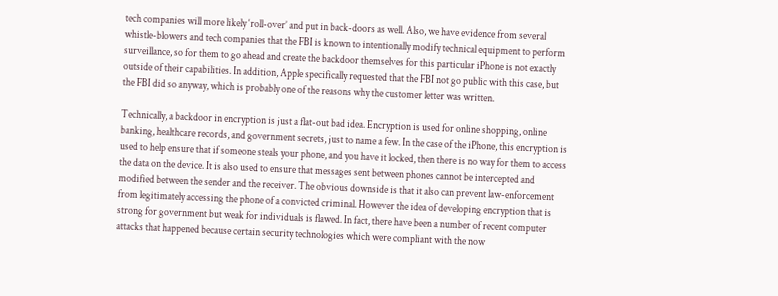tech companies will more likely ‘roll-over’ and put in back-doors as well. Also, we have evidence from several whistle-blowers and tech companies that the FBI is known to intentionally modify technical equipment to perform surveillance, so for them to go ahead and create the backdoor themselves for this particular iPhone is not exactly outside of their capabilities. In addition, Apple specifically requested that the FBI not go public with this case, but the FBI did so anyway, which is probably one of the reasons why the customer letter was written.

Technically, a backdoor in encryption is just a flat-out bad idea. Encryption is used for online shopping, online banking, healthcare records, and government secrets, just to name a few. In the case of the iPhone, this encryption is used to help ensure that if someone steals your phone, and you have it locked, then there is no way for them to access the data on the device. It is also used to ensure that messages sent between phones cannot be intercepted and modified between the sender and the receiver. The obvious downside is that it also can prevent law-enforcement from legitimately accessing the phone of a convicted criminal. However the idea of developing encryption that is strong for government but weak for individuals is flawed. In fact, there have been a number of recent computer attacks that happened because certain security technologies which were compliant with the now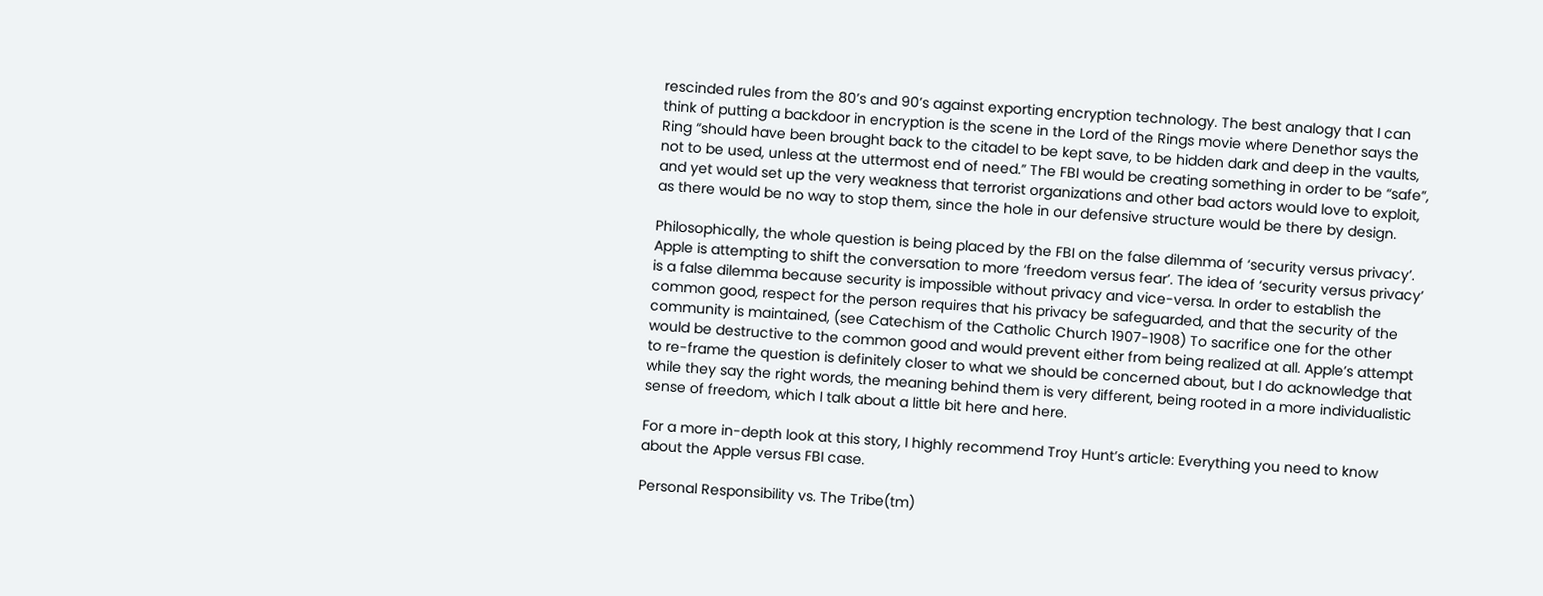rescinded rules from the 80’s and 90’s against exporting encryption technology. The best analogy that I can think of putting a backdoor in encryption is the scene in the Lord of the Rings movie where Denethor says the Ring “should have been brought back to the citadel to be kept save, to be hidden dark and deep in the vaults, not to be used, unless at the uttermost end of need.” The FBI would be creating something in order to be “safe”, and yet would set up the very weakness that terrorist organizations and other bad actors would love to exploit, as there would be no way to stop them, since the hole in our defensive structure would be there by design.

Philosophically, the whole question is being placed by the FBI on the false dilemma of ‘security versus privacy’. Apple is attempting to shift the conversation to more ‘freedom versus fear’. The idea of ‘security versus privacy’ is a false dilemma because security is impossible without privacy and vice-versa. In order to establish the common good, respect for the person requires that his privacy be safeguarded, and that the security of the community is maintained, (see Catechism of the Catholic Church 1907-1908) To sacrifice one for the other would be destructive to the common good and would prevent either from being realized at all. Apple’s attempt to re-frame the question is definitely closer to what we should be concerned about, but I do acknowledge that while they say the right words, the meaning behind them is very different, being rooted in a more individualistic sense of freedom, which I talk about a little bit here and here.

For a more in-depth look at this story, I highly recommend Troy Hunt’s article: Everything you need to know about the Apple versus FBI case.

Personal Responsibility vs. The Tribe(tm)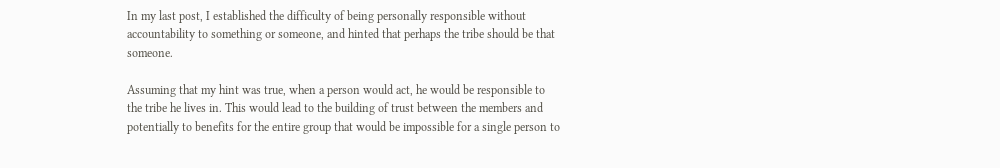In my last post, I established the difficulty of being personally responsible without accountability to something or someone, and hinted that perhaps the tribe should be that someone.

Assuming that my hint was true, when a person would act, he would be responsible to the tribe he lives in. This would lead to the building of trust between the members and potentially to benefits for the entire group that would be impossible for a single person to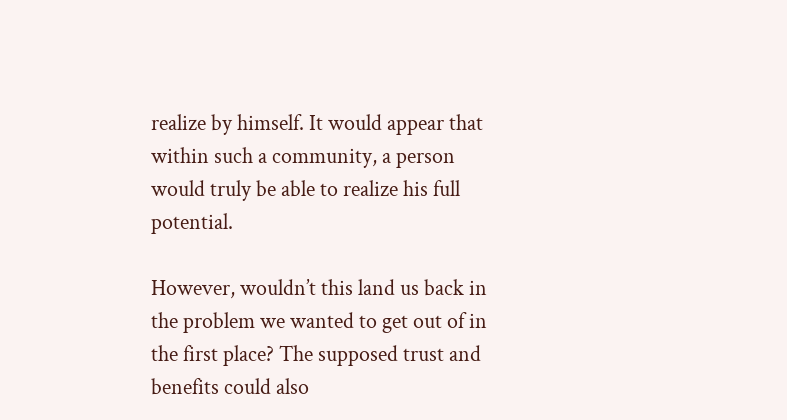realize by himself. It would appear that within such a community, a person would truly be able to realize his full potential.

However, wouldn’t this land us back in the problem we wanted to get out of in the first place? The supposed trust and benefits could also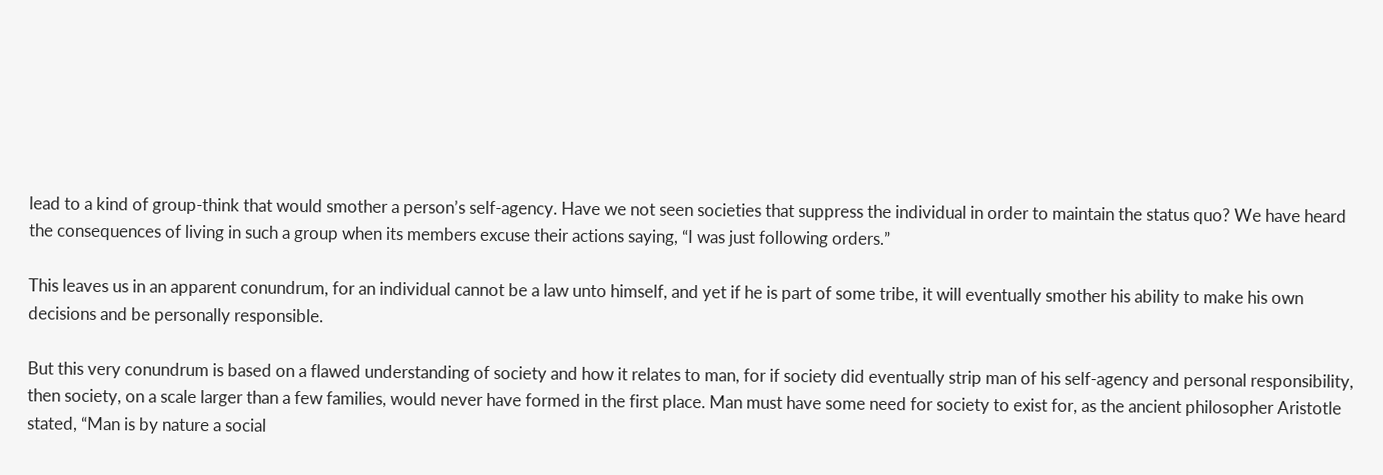lead to a kind of group-think that would smother a person’s self-agency. Have we not seen societies that suppress the individual in order to maintain the status quo? We have heard the consequences of living in such a group when its members excuse their actions saying, “I was just following orders.”

This leaves us in an apparent conundrum, for an individual cannot be a law unto himself, and yet if he is part of some tribe, it will eventually smother his ability to make his own decisions and be personally responsible.

But this very conundrum is based on a flawed understanding of society and how it relates to man, for if society did eventually strip man of his self-agency and personal responsibility, then society, on a scale larger than a few families, would never have formed in the first place. Man must have some need for society to exist for, as the ancient philosopher Aristotle stated, “Man is by nature a social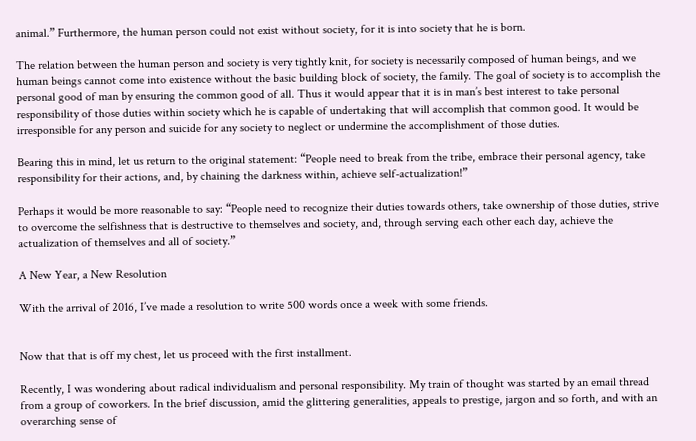animal.” Furthermore, the human person could not exist without society, for it is into society that he is born.

The relation between the human person and society is very tightly knit, for society is necessarily composed of human beings, and we human beings cannot come into existence without the basic building block of society, the family. The goal of society is to accomplish the personal good of man by ensuring the common good of all. Thus it would appear that it is in man’s best interest to take personal responsibility of those duties within society which he is capable of undertaking that will accomplish that common good. It would be irresponsible for any person and suicide for any society to neglect or undermine the accomplishment of those duties.

Bearing this in mind, let us return to the original statement: “People need to break from the tribe, embrace their personal agency, take responsibility for their actions, and, by chaining the darkness within, achieve self-actualization!”

Perhaps it would be more reasonable to say: “People need to recognize their duties towards others, take ownership of those duties, strive to overcome the selfishness that is destructive to themselves and society, and, through serving each other each day, achieve the actualization of themselves and all of society.”

A New Year, a New Resolution

With the arrival of 2016, I’ve made a resolution to write 500 words once a week with some friends.


Now that that is off my chest, let us proceed with the first installment.

Recently, I was wondering about radical individualism and personal responsibility. My train of thought was started by an email thread from a group of coworkers. In the brief discussion, amid the glittering generalities, appeals to prestige, jargon and so forth, and with an overarching sense of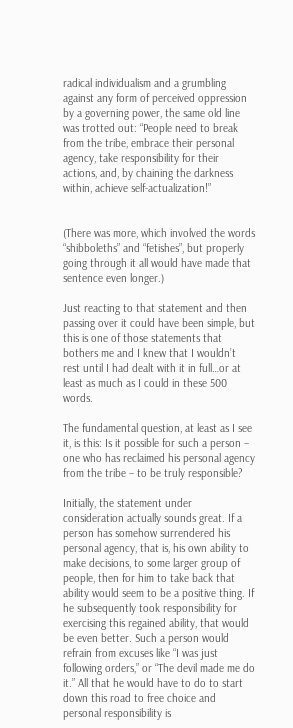radical individualism and a grumbling against any form of perceived oppression by a governing power, the same old line was trotted out: “People need to break from the tribe, embrace their personal agency, take responsibility for their actions, and, by chaining the darkness within, achieve self-actualization!”


(There was more, which involved the words “shibboleths” and “fetishes”, but properly going through it all would have made that sentence even longer.)

Just reacting to that statement and then passing over it could have been simple, but this is one of those statements that bothers me and I knew that I wouldn’t rest until I had dealt with it in full…or at least as much as I could in these 500 words.

The fundamental question, at least as I see it, is this: Is it possible for such a person – one who has reclaimed his personal agency from the tribe – to be truly responsible?

Initially, the statement under consideration actually sounds great. If a person has somehow surrendered his personal agency, that is, his own ability to make decisions, to some larger group of people, then for him to take back that ability would seem to be a positive thing. If he subsequently took responsibility for exercising this regained ability, that would be even better. Such a person would refrain from excuses like “I was just following orders,” or “The devil made me do it.” All that he would have to do to start down this road to free choice and personal responsibility is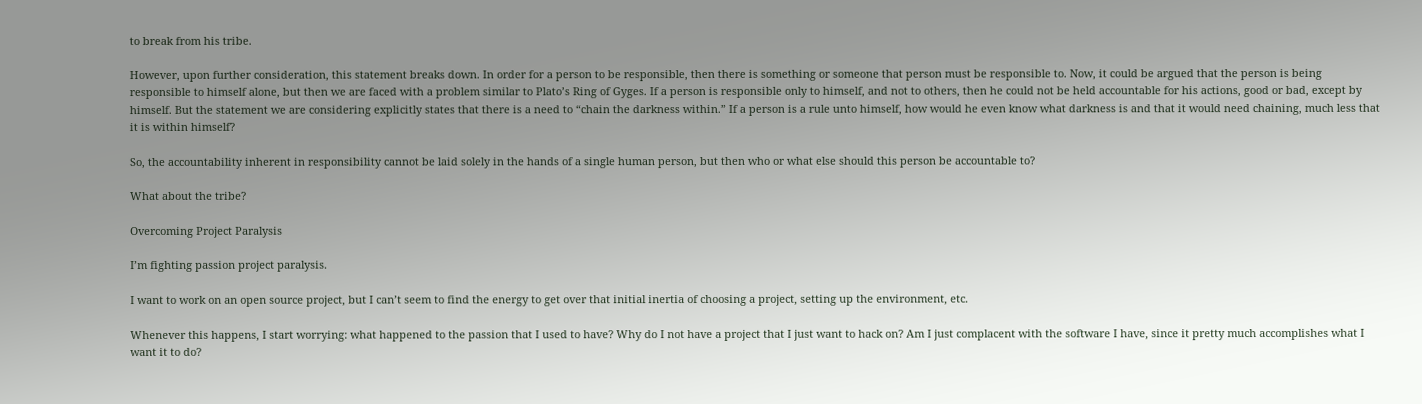to break from his tribe.

However, upon further consideration, this statement breaks down. In order for a person to be responsible, then there is something or someone that person must be responsible to. Now, it could be argued that the person is being responsible to himself alone, but then we are faced with a problem similar to Plato’s Ring of Gyges. If a person is responsible only to himself, and not to others, then he could not be held accountable for his actions, good or bad, except by himself. But the statement we are considering explicitly states that there is a need to “chain the darkness within.” If a person is a rule unto himself, how would he even know what darkness is and that it would need chaining, much less that it is within himself?

So, the accountability inherent in responsibility cannot be laid solely in the hands of a single human person, but then who or what else should this person be accountable to?

What about the tribe?

Overcoming Project Paralysis

I’m fighting passion project paralysis.

I want to work on an open source project, but I can’t seem to find the energy to get over that initial inertia of choosing a project, setting up the environment, etc.

Whenever this happens, I start worrying: what happened to the passion that I used to have? Why do I not have a project that I just want to hack on? Am I just complacent with the software I have, since it pretty much accomplishes what I want it to do?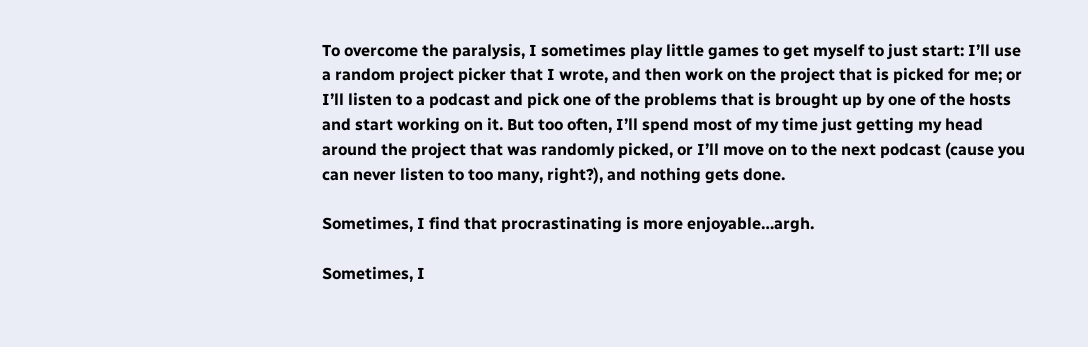To overcome the paralysis, I sometimes play little games to get myself to just start: I’ll use a random project picker that I wrote, and then work on the project that is picked for me; or I’ll listen to a podcast and pick one of the problems that is brought up by one of the hosts and start working on it. But too often, I’ll spend most of my time just getting my head around the project that was randomly picked, or I’ll move on to the next podcast (cause you can never listen to too many, right?), and nothing gets done.

Sometimes, I find that procrastinating is more enjoyable…argh.

Sometimes, I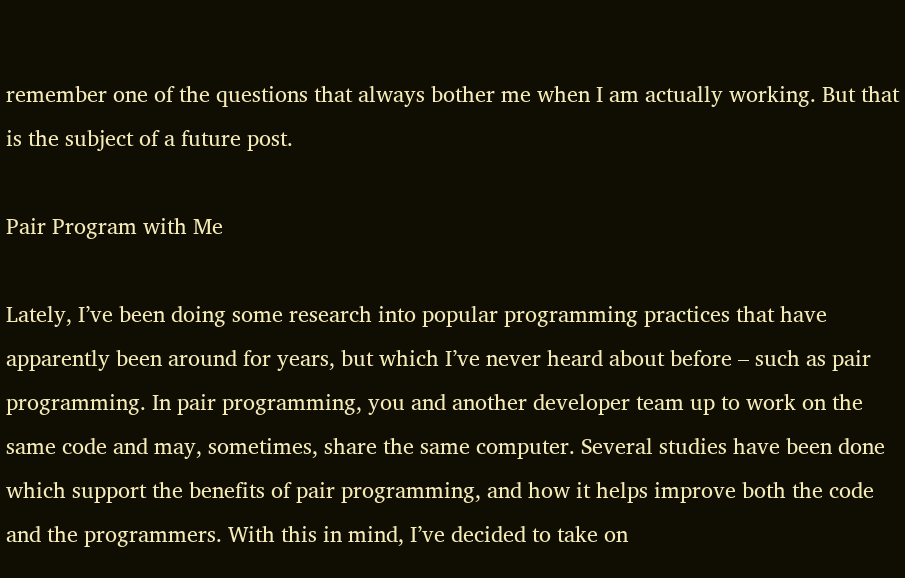remember one of the questions that always bother me when I am actually working. But that is the subject of a future post.

Pair Program with Me

Lately, I’ve been doing some research into popular programming practices that have apparently been around for years, but which I’ve never heard about before – such as pair programming. In pair programming, you and another developer team up to work on the same code and may, sometimes, share the same computer. Several studies have been done which support the benefits of pair programming, and how it helps improve both the code and the programmers. With this in mind, I’ve decided to take on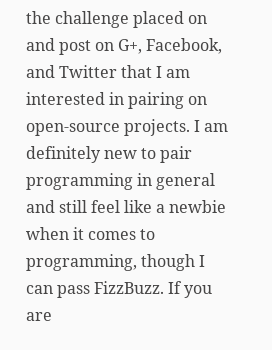the challenge placed on and post on G+, Facebook, and Twitter that I am interested in pairing on open-source projects. I am definitely new to pair programming in general and still feel like a newbie when it comes to programming, though I can pass FizzBuzz. If you are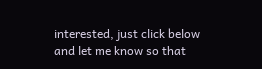interested, just click below and let me know so that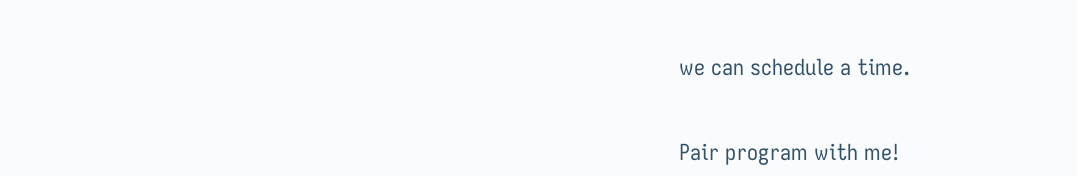we can schedule a time.


Pair program with me!